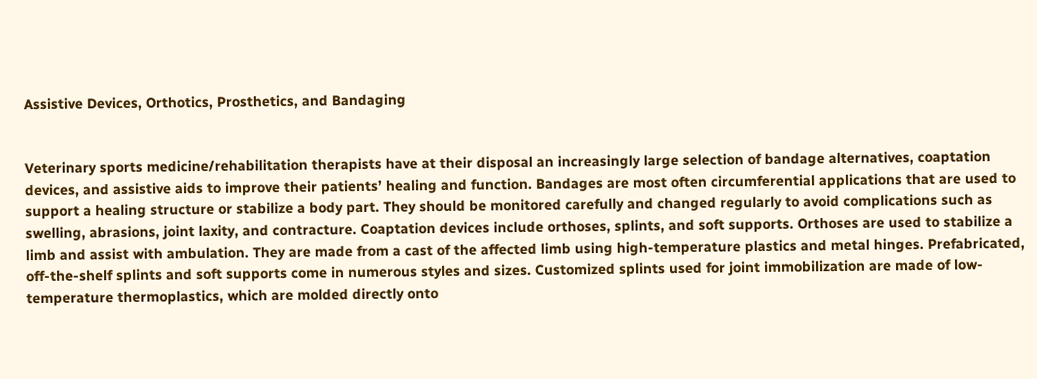Assistive Devices, Orthotics, Prosthetics, and Bandaging


Veterinary sports medicine/rehabilitation therapists have at their disposal an increasingly large selection of bandage alternatives, coaptation devices, and assistive aids to improve their patients’ healing and function. Bandages are most often circumferential applications that are used to support a healing structure or stabilize a body part. They should be monitored carefully and changed regularly to avoid complications such as swelling, abrasions, joint laxity, and contracture. Coaptation devices include orthoses, splints, and soft supports. Orthoses are used to stabilize a limb and assist with ambulation. They are made from a cast of the affected limb using high-temperature plastics and metal hinges. Prefabricated, off-the-shelf splints and soft supports come in numerous styles and sizes. Customized splints used for joint immobilization are made of low-temperature thermoplastics, which are molded directly onto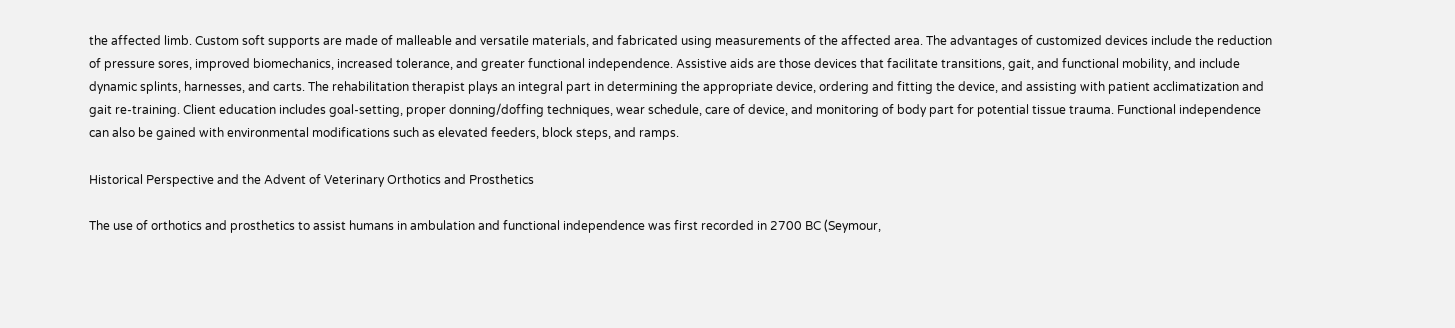the affected limb. Custom soft supports are made of malleable and versatile materials, and fabricated using measurements of the affected area. The advantages of customized devices include the reduction of pressure sores, improved biomechanics, increased tolerance, and greater functional independence. Assistive aids are those devices that facilitate transitions, gait, and functional mobility, and include dynamic splints, harnesses, and carts. The rehabilitation therapist plays an integral part in determining the appropriate device, ordering and fitting the device, and assisting with patient acclimatization and gait re-training. Client education includes goal-setting, proper donning/doffing techniques, wear schedule, care of device, and monitoring of body part for potential tissue trauma. Functional independence can also be gained with environmental modifications such as elevated feeders, block steps, and ramps.

Historical Perspective and the Advent of Veterinary Orthotics and Prosthetics

The use of orthotics and prosthetics to assist humans in ambulation and functional independence was first recorded in 2700 BC (Seymour,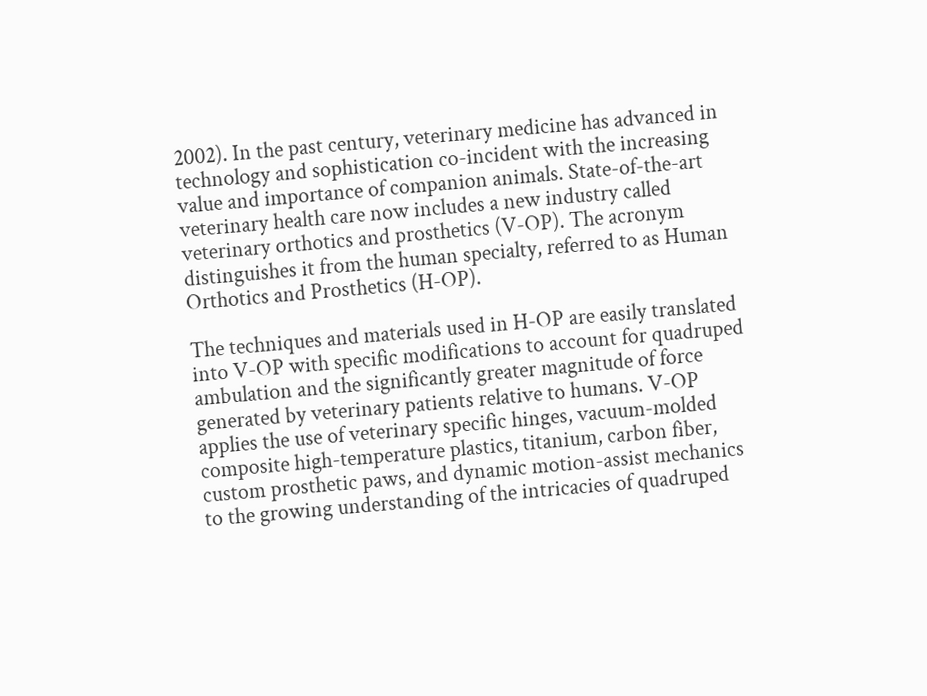2002). In the past century, veterinary medicine has advanced in technology and sophistication co-incident with the increasing value and importance of companion animals. State-of-the-art veterinary health care now includes a new industry called veterinary orthotics and prosthetics (V-OP). The acronym distinguishes it from the human specialty, referred to as Human Orthotics and Prosthetics (H-OP).

The techniques and materials used in H-OP are easily translated into V-OP with specific modifications to account for quadruped ambulation and the significantly greater magnitude of force generated by veterinary patients relative to humans. V-OP applies the use of veterinary specific hinges, vacuum-molded composite high-temperature plastics, titanium, carbon fiber, custom prosthetic paws, and dynamic motion-assist mechanics to the growing understanding of the intricacies of quadruped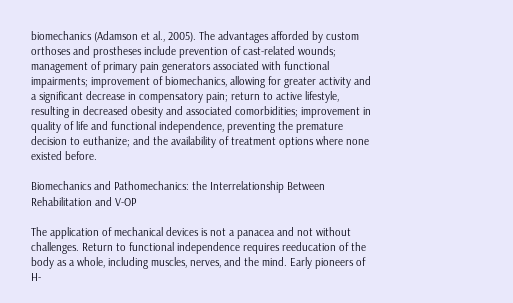biomechanics (Adamson et al., 2005). The advantages afforded by custom orthoses and prostheses include prevention of cast-related wounds; management of primary pain generators associated with functional impairments; improvement of biomechanics, allowing for greater activity and a significant decrease in compensatory pain; return to active lifestyle, resulting in decreased obesity and associated comorbidities; improvement in quality of life and functional independence, preventing the premature decision to euthanize; and the availability of treatment options where none existed before.

Biomechanics and Pathomechanics: the Interrelationship Between Rehabilitation and V-OP

The application of mechanical devices is not a panacea and not without challenges. Return to functional independence requires reeducation of the body as a whole, including muscles, nerves, and the mind. Early pioneers of H-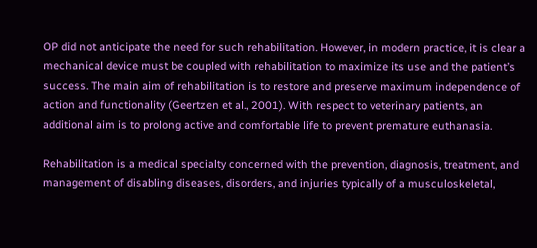OP did not anticipate the need for such rehabilitation. However, in modern practice, it is clear a mechanical device must be coupled with rehabilitation to maximize its use and the patient’s success. The main aim of rehabilitation is to restore and preserve maximum independence of action and functionality (Geertzen et al., 2001). With respect to veterinary patients, an additional aim is to prolong active and comfortable life to prevent premature euthanasia.

Rehabilitation is a medical specialty concerned with the prevention, diagnosis, treatment, and management of disabling diseases, disorders, and injuries typically of a musculoskeletal,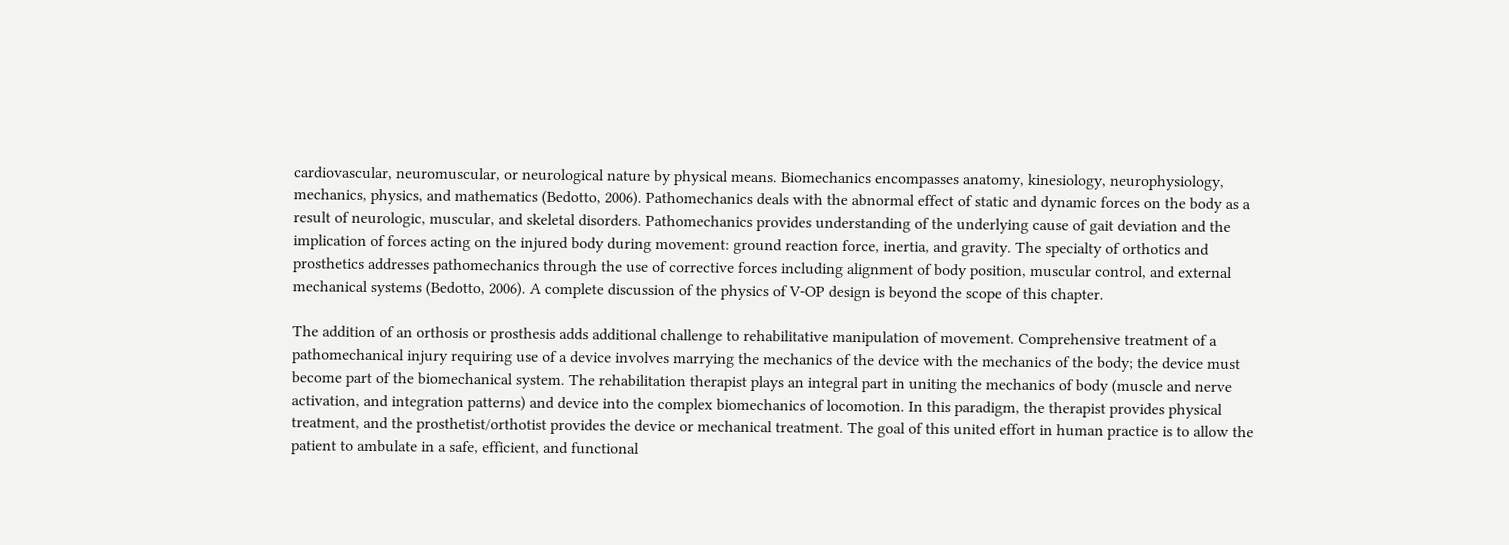cardiovascular, neuromuscular, or neurological nature by physical means. Biomechanics encompasses anatomy, kinesiology, neurophysiology, mechanics, physics, and mathematics (Bedotto, 2006). Pathomechanics deals with the abnormal effect of static and dynamic forces on the body as a result of neurologic, muscular, and skeletal disorders. Pathomechanics provides understanding of the underlying cause of gait deviation and the implication of forces acting on the injured body during movement: ground reaction force, inertia, and gravity. The specialty of orthotics and prosthetics addresses pathomechanics through the use of corrective forces including alignment of body position, muscular control, and external mechanical systems (Bedotto, 2006). A complete discussion of the physics of V-OP design is beyond the scope of this chapter.

The addition of an orthosis or prosthesis adds additional challenge to rehabilitative manipulation of movement. Comprehensive treatment of a pathomechanical injury requiring use of a device involves marrying the mechanics of the device with the mechanics of the body; the device must become part of the biomechanical system. The rehabilitation therapist plays an integral part in uniting the mechanics of body (muscle and nerve activation, and integration patterns) and device into the complex biomechanics of locomotion. In this paradigm, the therapist provides physical treatment, and the prosthetist/orthotist provides the device or mechanical treatment. The goal of this united effort in human practice is to allow the patient to ambulate in a safe, efficient, and functional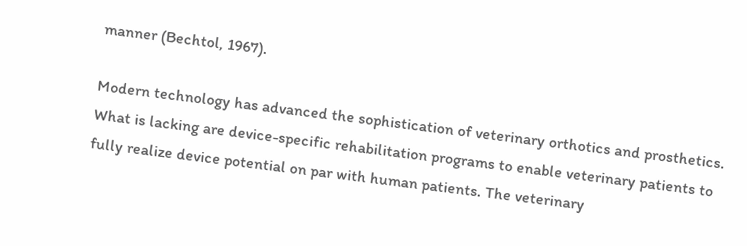manner (Bechtol, 1967).

Modern technology has advanced the sophistication of veterinary orthotics and prosthetics. What is lacking are device-specific rehabilitation programs to enable veterinary patients to fully realize device potential on par with human patients. The veterinary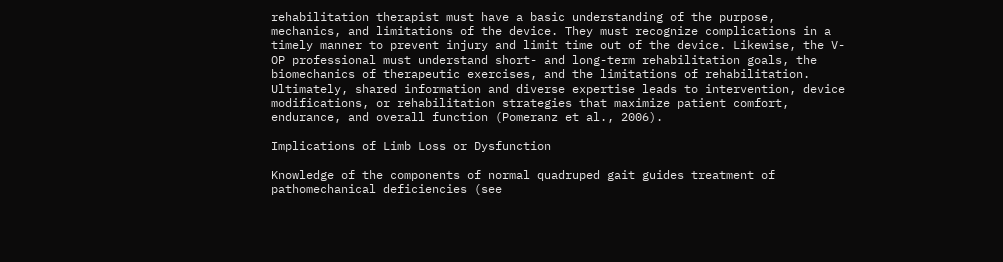rehabilitation therapist must have a basic understanding of the purpose, mechanics, and limitations of the device. They must recognize complications in a timely manner to prevent injury and limit time out of the device. Likewise, the V-OP professional must understand short- and long-term rehabilitation goals, the biomechanics of therapeutic exercises, and the limitations of rehabilitation. Ultimately, shared information and diverse expertise leads to intervention, device modifications, or rehabilitation strategies that maximize patient comfort, endurance, and overall function (Pomeranz et al., 2006).

Implications of Limb Loss or Dysfunction

Knowledge of the components of normal quadruped gait guides treatment of pathomechanical deficiencies (see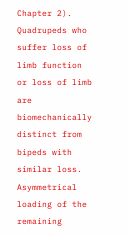Chapter 2). Quadrupeds who suffer loss of limb function or loss of limb are biomechanically distinct from bipeds with similar loss. Asymmetrical loading of the remaining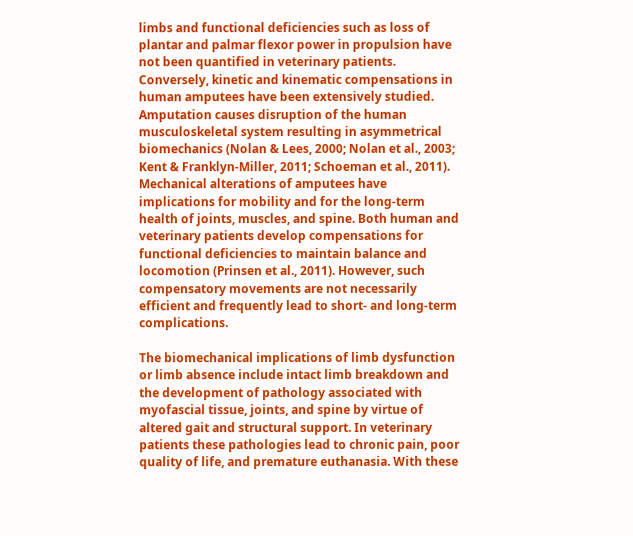limbs and functional deficiencies such as loss of plantar and palmar flexor power in propulsion have not been quantified in veterinary patients. Conversely, kinetic and kinematic compensations in human amputees have been extensively studied. Amputation causes disruption of the human musculoskeletal system resulting in asymmetrical biomechanics (Nolan & Lees, 2000; Nolan et al., 2003; Kent & Franklyn-Miller, 2011; Schoeman et al., 2011). Mechanical alterations of amputees have implications for mobility and for the long-term health of joints, muscles, and spine. Both human and veterinary patients develop compensations for functional deficiencies to maintain balance and locomotion (Prinsen et al., 2011). However, such compensatory movements are not necessarily efficient and frequently lead to short- and long-term complications.

The biomechanical implications of limb dysfunction or limb absence include intact limb breakdown and the development of pathology associated with myofascial tissue, joints, and spine by virtue of altered gait and structural support. In veterinary patients these pathologies lead to chronic pain, poor quality of life, and premature euthanasia. With these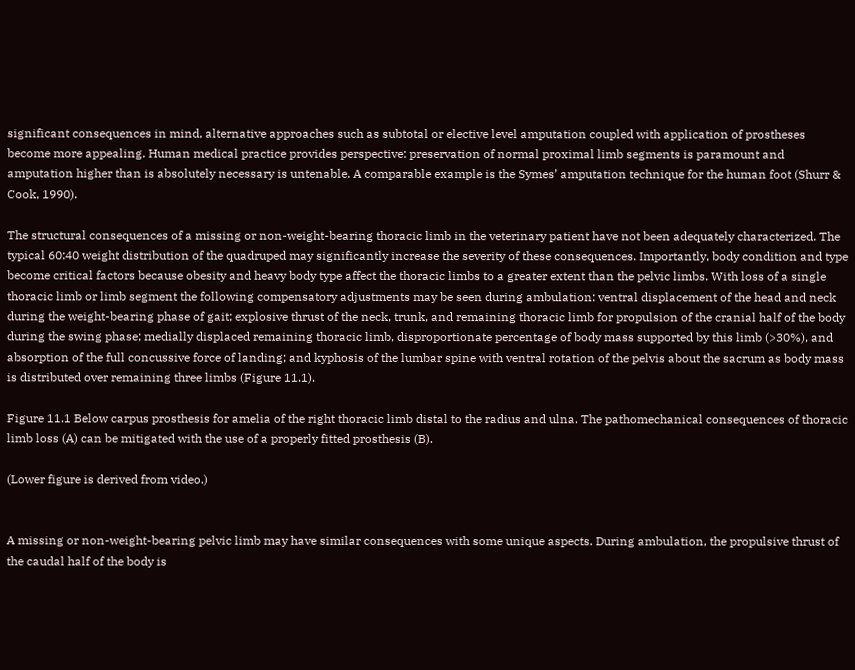significant consequences in mind, alternative approaches such as subtotal or elective level amputation coupled with application of prostheses become more appealing. Human medical practice provides perspective: preservation of normal proximal limb segments is paramount and amputation higher than is absolutely necessary is untenable. A comparable example is the Symes’ amputation technique for the human foot (Shurr & Cook, 1990).

The structural consequences of a missing or non-weight-bearing thoracic limb in the veterinary patient have not been adequately characterized. The typical 60:40 weight distribution of the quadruped may significantly increase the severity of these consequences. Importantly, body condition and type become critical factors because obesity and heavy body type affect the thoracic limbs to a greater extent than the pelvic limbs. With loss of a single thoracic limb or limb segment the following compensatory adjustments may be seen during ambulation: ventral displacement of the head and neck during the weight-bearing phase of gait; explosive thrust of the neck, trunk, and remaining thoracic limb for propulsion of the cranial half of the body during the swing phase; medially displaced remaining thoracic limb, disproportionate percentage of body mass supported by this limb (>30%), and absorption of the full concussive force of landing; and kyphosis of the lumbar spine with ventral rotation of the pelvis about the sacrum as body mass is distributed over remaining three limbs (Figure 11.1).

Figure 11.1 Below carpus prosthesis for amelia of the right thoracic limb distal to the radius and ulna. The pathomechanical consequences of thoracic limb loss (A) can be mitigated with the use of a properly fitted prosthesis (B).

(Lower figure is derived from video.)


A missing or non-weight-bearing pelvic limb may have similar consequences with some unique aspects. During ambulation, the propulsive thrust of the caudal half of the body is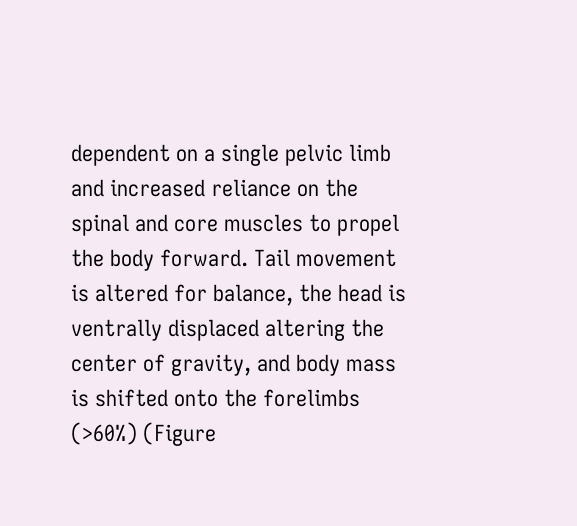dependent on a single pelvic limb and increased reliance on the spinal and core muscles to propel the body forward. Tail movement is altered for balance, the head is ventrally displaced altering the center of gravity, and body mass is shifted onto the forelimbs (>60%) (Figure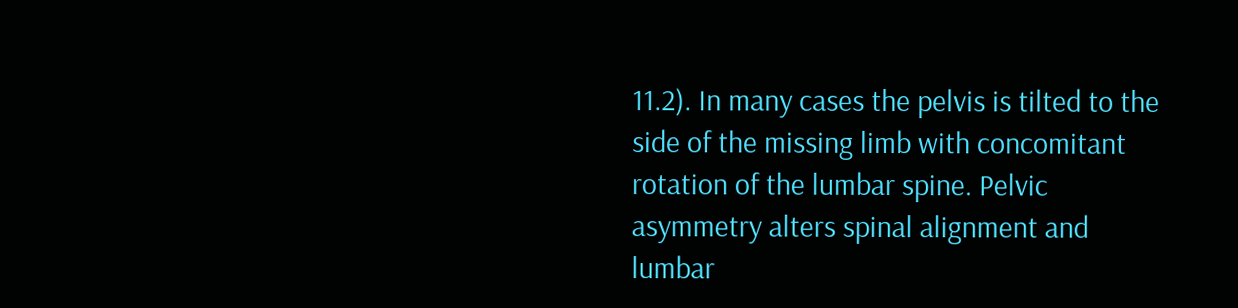11.2). In many cases the pelvis is tilted to the side of the missing limb with concomitant rotation of the lumbar spine. Pelvic asymmetry alters spinal alignment and lumbar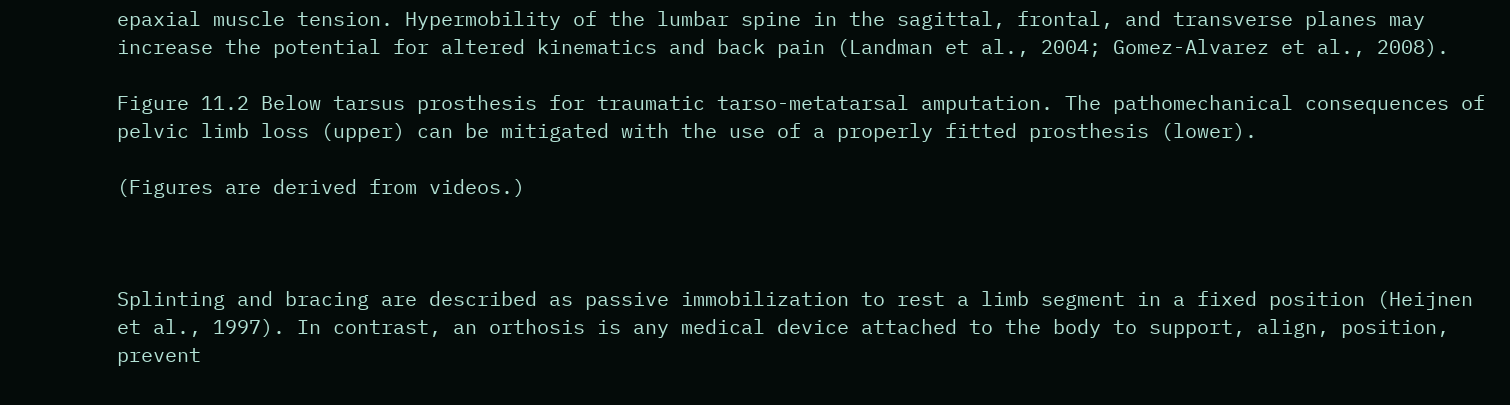epaxial muscle tension. Hypermobility of the lumbar spine in the sagittal, frontal, and transverse planes may increase the potential for altered kinematics and back pain (Landman et al., 2004; Gomez-Alvarez et al., 2008).

Figure 11.2 Below tarsus prosthesis for traumatic tarso-metatarsal amputation. The pathomechanical consequences of pelvic limb loss (upper) can be mitigated with the use of a properly fitted prosthesis (lower).

(Figures are derived from videos.)



Splinting and bracing are described as passive immobilization to rest a limb segment in a fixed position (Heijnen et al., 1997). In contrast, an orthosis is any medical device attached to the body to support, align, position, prevent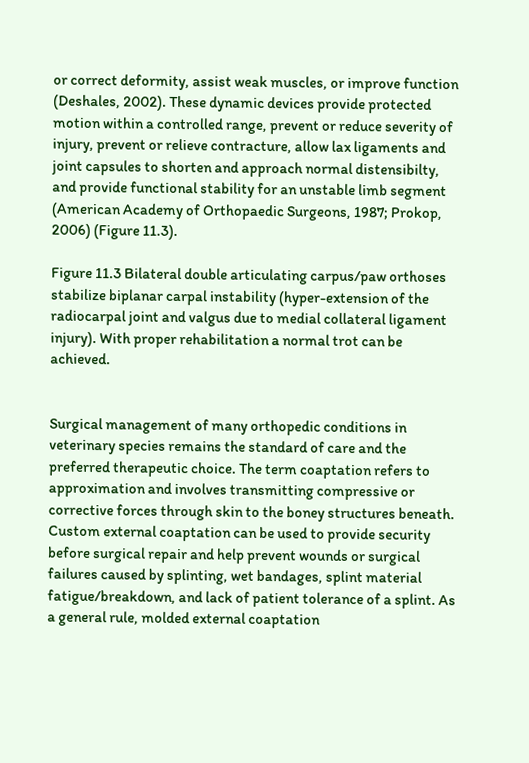or correct deformity, assist weak muscles, or improve function (Deshales, 2002). These dynamic devices provide protected motion within a controlled range, prevent or reduce severity of injury, prevent or relieve contracture, allow lax ligaments and joint capsules to shorten and approach normal distensibilty, and provide functional stability for an unstable limb segment (American Academy of Orthopaedic Surgeons, 1987; Prokop, 2006) (Figure 11.3).

Figure 11.3 Bilateral double articulating carpus/paw orthoses stabilize biplanar carpal instability (hyper-extension of the radiocarpal joint and valgus due to medial collateral ligament injury). With proper rehabilitation a normal trot can be achieved.


Surgical management of many orthopedic conditions in veterinary species remains the standard of care and the preferred therapeutic choice. The term coaptation refers to approximation and involves transmitting compressive or corrective forces through skin to the boney structures beneath. Custom external coaptation can be used to provide security before surgical repair and help prevent wounds or surgical failures caused by splinting, wet bandages, splint material fatigue/breakdown, and lack of patient tolerance of a splint. As a general rule, molded external coaptation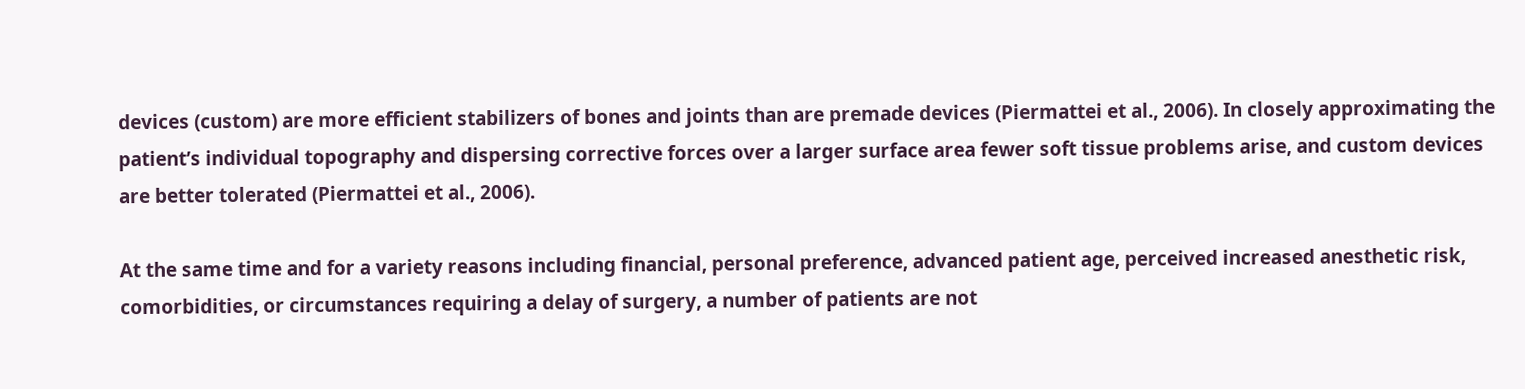devices (custom) are more efficient stabilizers of bones and joints than are premade devices (Piermattei et al., 2006). In closely approximating the patient’s individual topography and dispersing corrective forces over a larger surface area fewer soft tissue problems arise, and custom devices are better tolerated (Piermattei et al., 2006).

At the same time and for a variety reasons including financial, personal preference, advanced patient age, perceived increased anesthetic risk, comorbidities, or circumstances requiring a delay of surgery, a number of patients are not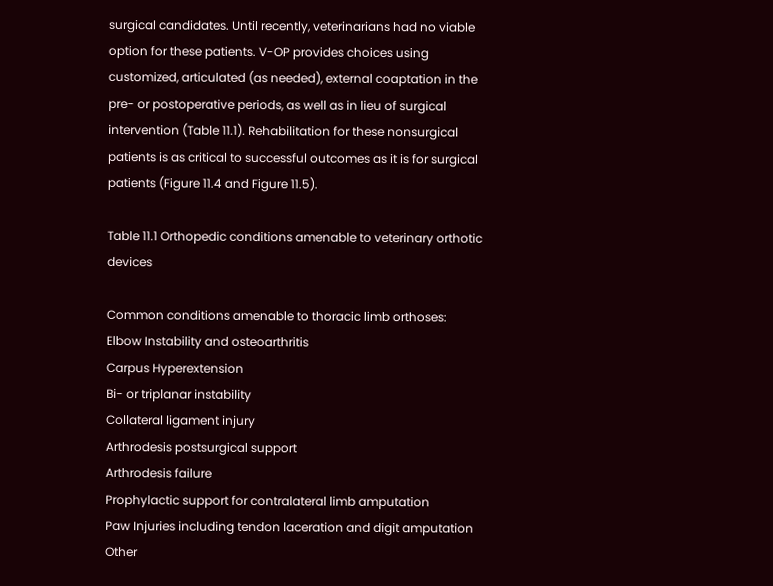surgical candidates. Until recently, veterinarians had no viable option for these patients. V-OP provides choices using customized, articulated (as needed), external coaptation in the pre- or postoperative periods, as well as in lieu of surgical intervention (Table 11.1). Rehabilitation for these nonsurgical patients is as critical to successful outcomes as it is for surgical patients (Figure 11.4 and Figure 11.5).

Table 11.1 Orthopedic conditions amenable to veterinary orthotic devices

Common conditions amenable to thoracic limb orthoses:
Elbow Instability and osteoarthritis
Carpus Hyperextension
Bi- or triplanar instability
Collateral ligament injury
Arthrodesis postsurgical support
Arthrodesis failure
Prophylactic support for contralateral limb amputation
Paw Injuries including tendon laceration and digit amputation
Other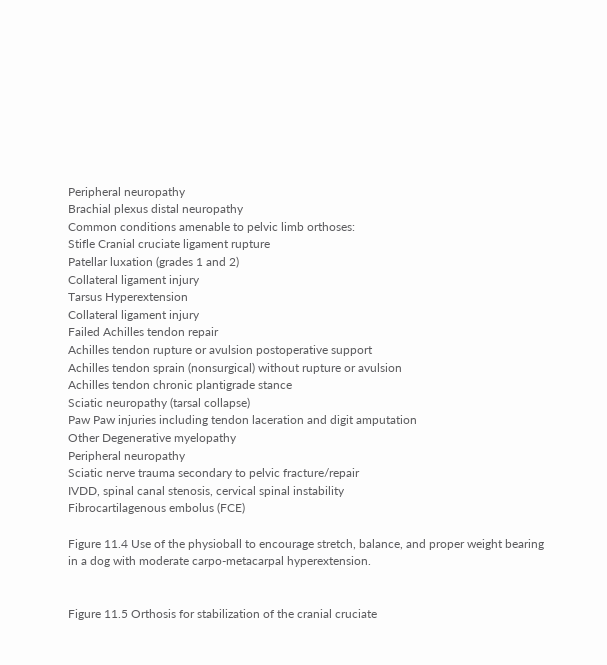Peripheral neuropathy
Brachial plexus distal neuropathy
Common conditions amenable to pelvic limb orthoses:
Stifle Cranial cruciate ligament rupture
Patellar luxation (grades 1 and 2)
Collateral ligament injury
Tarsus Hyperextension
Collateral ligament injury
Failed Achilles tendon repair
Achilles tendon rupture or avulsion postoperative support
Achilles tendon sprain (nonsurgical) without rupture or avulsion
Achilles tendon chronic plantigrade stance
Sciatic neuropathy (tarsal collapse)
Paw Paw injuries including tendon laceration and digit amputation
Other Degenerative myelopathy
Peripheral neuropathy
Sciatic nerve trauma secondary to pelvic fracture/repair
IVDD, spinal canal stenosis, cervical spinal instability
Fibrocartilagenous embolus (FCE)

Figure 11.4 Use of the physioball to encourage stretch, balance, and proper weight bearing in a dog with moderate carpo-metacarpal hyperextension.


Figure 11.5 Orthosis for stabilization of the cranial cruciate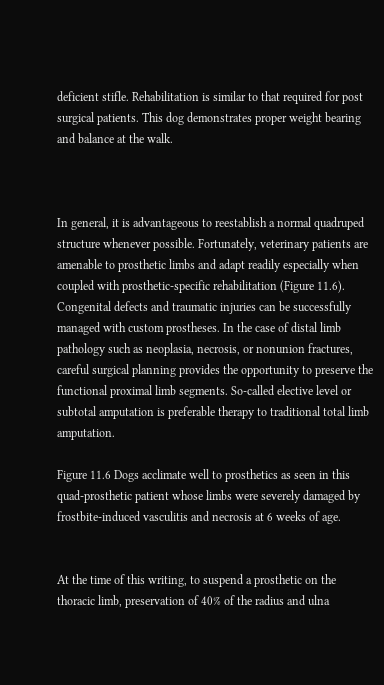deficient stifle. Rehabilitation is similar to that required for post surgical patients. This dog demonstrates proper weight bearing and balance at the walk.



In general, it is advantageous to reestablish a normal quadruped structure whenever possible. Fortunately, veterinary patients are amenable to prosthetic limbs and adapt readily especially when coupled with prosthetic-specific rehabilitation (Figure 11.6). Congenital defects and traumatic injuries can be successfully managed with custom prostheses. In the case of distal limb pathology such as neoplasia, necrosis, or nonunion fractures, careful surgical planning provides the opportunity to preserve the functional proximal limb segments. So-called elective level or subtotal amputation is preferable therapy to traditional total limb amputation.

Figure 11.6 Dogs acclimate well to prosthetics as seen in this quad-prosthetic patient whose limbs were severely damaged by frostbite-induced vasculitis and necrosis at 6 weeks of age.


At the time of this writing, to suspend a prosthetic on the thoracic limb, preservation of 40% of the radius and ulna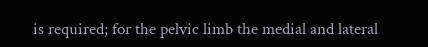is required; for the pelvic limb the medial and lateral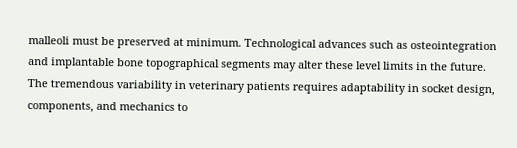malleoli must be preserved at minimum. Technological advances such as osteointegration and implantable bone topographical segments may alter these level limits in the future. The tremendous variability in veterinary patients requires adaptability in socket design, components, and mechanics to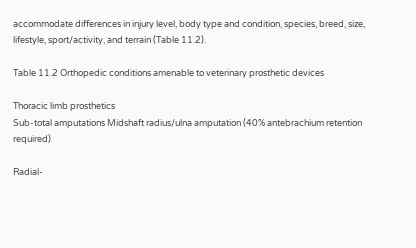accommodate differences in injury level, body type and condition, species, breed, size, lifestyle, sport/activity, and terrain (Table 11.2).

Table 11.2 Orthopedic conditions amenable to veterinary prosthetic devices

Thoracic limb prosthetics
Sub-total amputations Midshaft radius/ulna amputation (40% antebrachium retention required)

Radial-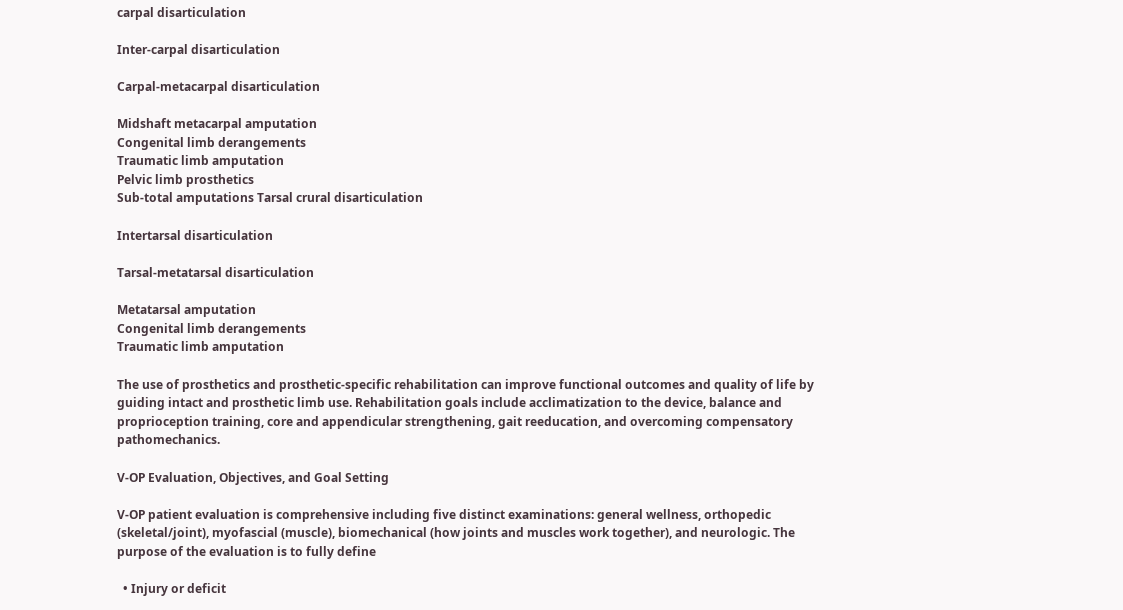carpal disarticulation

Inter-carpal disarticulation

Carpal-metacarpal disarticulation

Midshaft metacarpal amputation
Congenital limb derangements
Traumatic limb amputation
Pelvic limb prosthetics
Sub-total amputations Tarsal crural disarticulation

Intertarsal disarticulation

Tarsal-metatarsal disarticulation

Metatarsal amputation
Congenital limb derangements
Traumatic limb amputation

The use of prosthetics and prosthetic-specific rehabilitation can improve functional outcomes and quality of life by guiding intact and prosthetic limb use. Rehabilitation goals include acclimatization to the device, balance and proprioception training, core and appendicular strengthening, gait reeducation, and overcoming compensatory pathomechanics.

V-OP Evaluation, Objectives, and Goal Setting

V-OP patient evaluation is comprehensive including five distinct examinations: general wellness, orthopedic (skeletal/joint), myofascial (muscle), biomechanical (how joints and muscles work together), and neurologic. The purpose of the evaluation is to fully define

  • Injury or deficit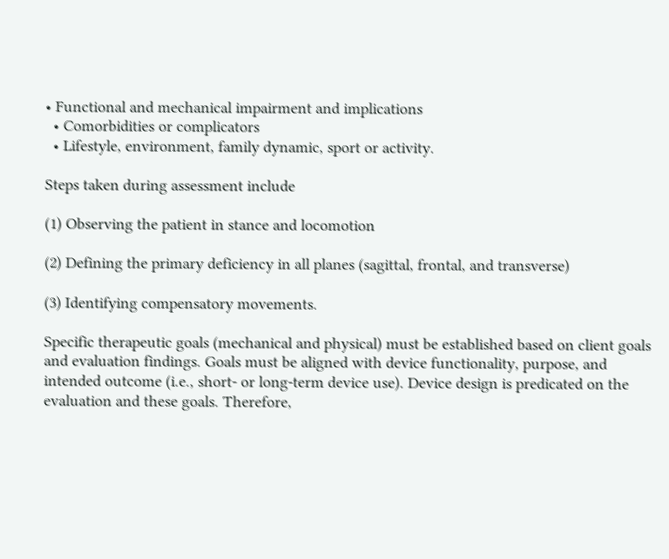• Functional and mechanical impairment and implications
  • Comorbidities or complicators
  • Lifestyle, environment, family dynamic, sport or activity.

Steps taken during assessment include

(1) Observing the patient in stance and locomotion

(2) Defining the primary deficiency in all planes (sagittal, frontal, and transverse)

(3) Identifying compensatory movements.

Specific therapeutic goals (mechanical and physical) must be established based on client goals and evaluation findings. Goals must be aligned with device functionality, purpose, and intended outcome (i.e., short- or long-term device use). Device design is predicated on the evaluation and these goals. Therefore,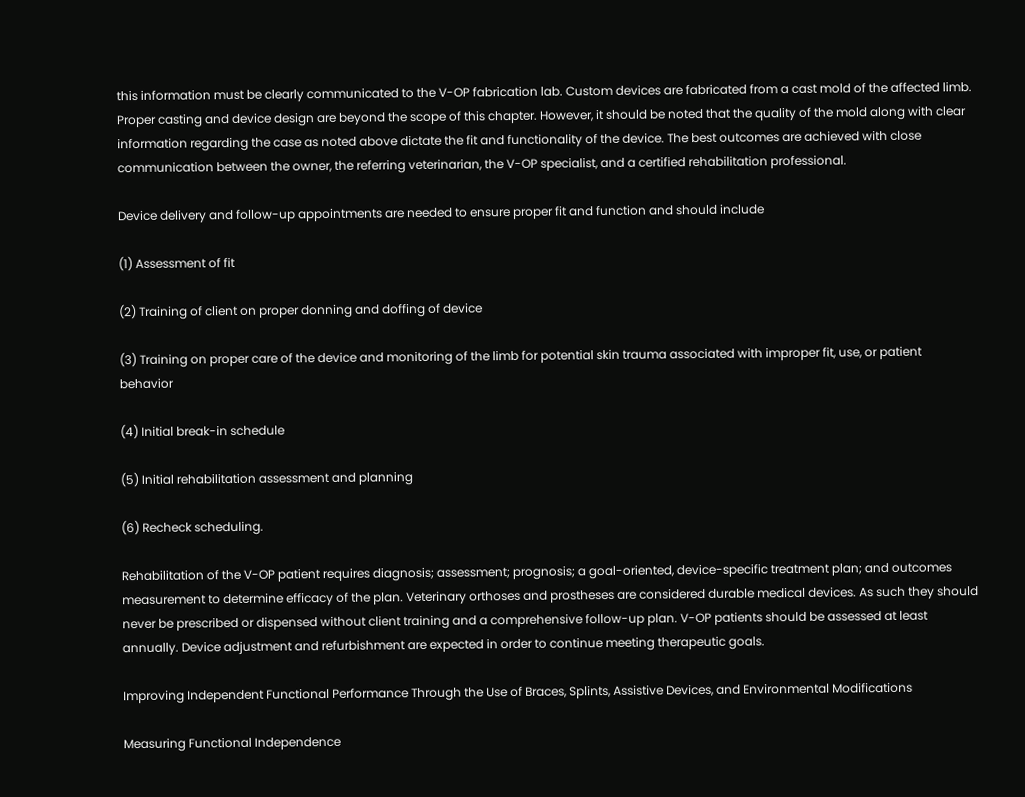this information must be clearly communicated to the V-OP fabrication lab. Custom devices are fabricated from a cast mold of the affected limb. Proper casting and device design are beyond the scope of this chapter. However, it should be noted that the quality of the mold along with clear information regarding the case as noted above dictate the fit and functionality of the device. The best outcomes are achieved with close communication between the owner, the referring veterinarian, the V-OP specialist, and a certified rehabilitation professional.

Device delivery and follow-up appointments are needed to ensure proper fit and function and should include

(1) Assessment of fit

(2) Training of client on proper donning and doffing of device

(3) Training on proper care of the device and monitoring of the limb for potential skin trauma associated with improper fit, use, or patient behavior

(4) Initial break-in schedule

(5) Initial rehabilitation assessment and planning

(6) Recheck scheduling.

Rehabilitation of the V-OP patient requires diagnosis; assessment; prognosis; a goal-oriented, device-specific treatment plan; and outcomes measurement to determine efficacy of the plan. Veterinary orthoses and prostheses are considered durable medical devices. As such they should never be prescribed or dispensed without client training and a comprehensive follow-up plan. V-OP patients should be assessed at least annually. Device adjustment and refurbishment are expected in order to continue meeting therapeutic goals.

Improving Independent Functional Performance Through the Use of Braces, Splints, Assistive Devices, and Environmental Modifications

Measuring Functional Independence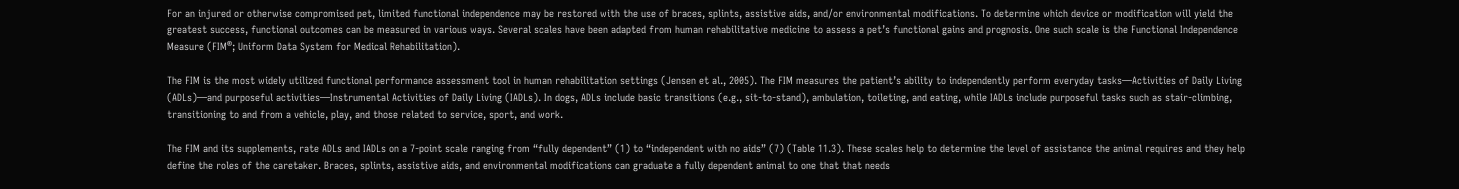For an injured or otherwise compromised pet, limited functional independence may be restored with the use of braces, splints, assistive aids, and/or environmental modifications. To determine which device or modification will yield the greatest success, functional outcomes can be measured in various ways. Several scales have been adapted from human rehabilitative medicine to assess a pet’s functional gains and prognosis. One such scale is the Functional Independence Measure (FIM®; Uniform Data System for Medical Rehabilitation).

The FIM is the most widely utilized functional performance assessment tool in human rehabilitation settings (Jensen et al., 2005). The FIM measures the patient’s ability to independently perform everyday tasks—Activities of Daily Living (ADLs)—and purposeful activities—Instrumental Activities of Daily Living (IADLs). In dogs, ADLs include basic transitions (e.g., sit-to-stand), ambulation, toileting, and eating, while IADLs include purposeful tasks such as stair-climbing, transitioning to and from a vehicle, play, and those related to service, sport, and work.

The FIM and its supplements, rate ADLs and IADLs on a 7-point scale ranging from “fully dependent” (1) to “independent with no aids” (7) (Table 11.3). These scales help to determine the level of assistance the animal requires and they help define the roles of the caretaker. Braces, splints, assistive aids, and environmental modifications can graduate a fully dependent animal to one that that needs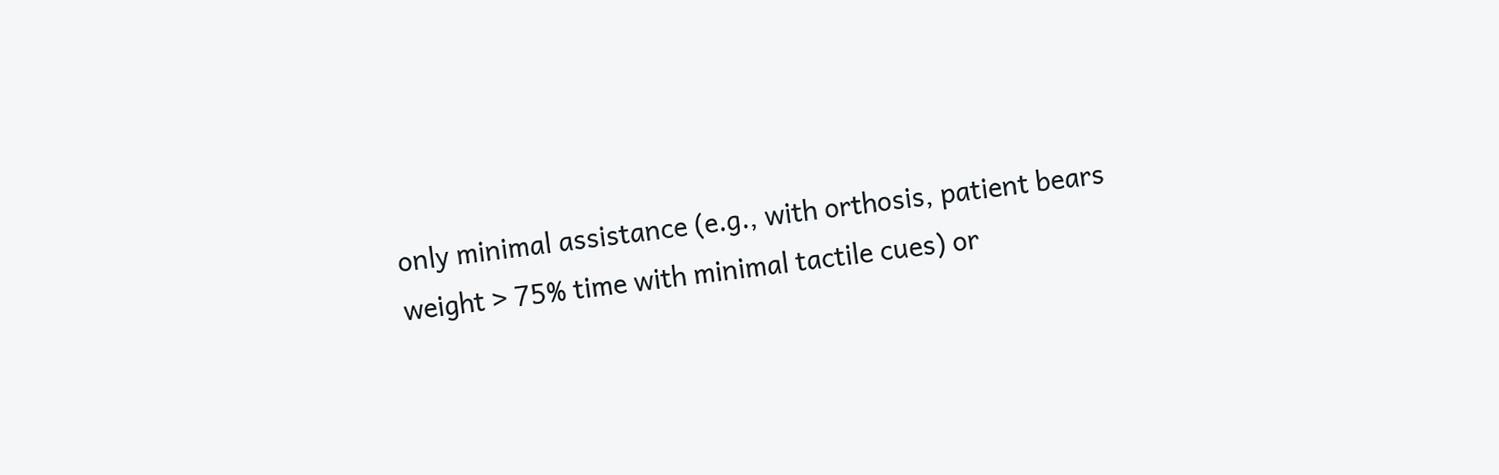only minimal assistance (e.g., with orthosis, patient bears weight > 75% time with minimal tactile cues) or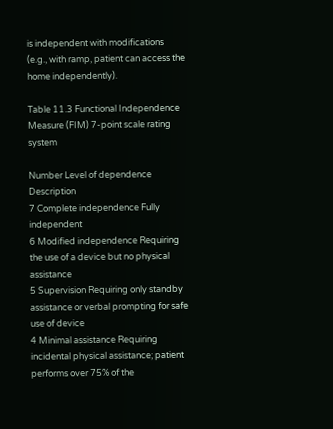is independent with modifications (e.g., with ramp, patient can access the home independently).

Table 11.3 Functional Independence Measure (FIM) 7-point scale rating system

Number Level of dependence Description
7 Complete independence Fully independent
6 Modified independence Requiring the use of a device but no physical assistance
5 Supervision Requiring only standby assistance or verbal prompting for safe use of device
4 Minimal assistance Requiring incidental physical assistance; patient performs over 75% of the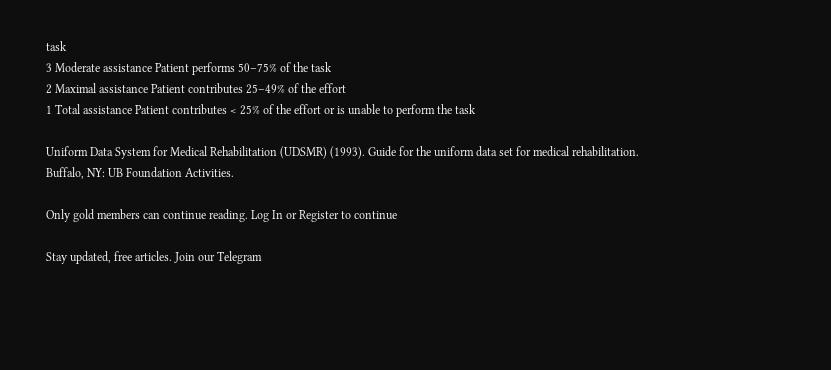task
3 Moderate assistance Patient performs 50–75% of the task
2 Maximal assistance Patient contributes 25–49% of the effort
1 Total assistance Patient contributes < 25% of the effort or is unable to perform the task

Uniform Data System for Medical Rehabilitation (UDSMR) (1993). Guide for the uniform data set for medical rehabilitation. Buffalo, NY: UB Foundation Activities.

Only gold members can continue reading. Log In or Register to continue

Stay updated, free articles. Join our Telegram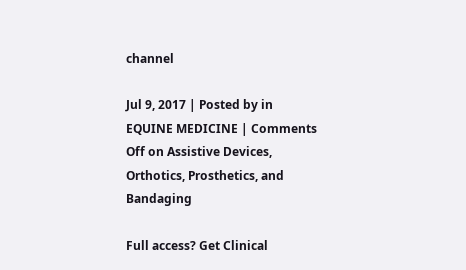channel

Jul 9, 2017 | Posted by in EQUINE MEDICINE | Comments Off on Assistive Devices, Orthotics, Prosthetics, and Bandaging

Full access? Get Clinical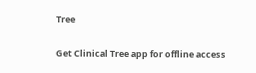Tree

Get Clinical Tree app for offline access